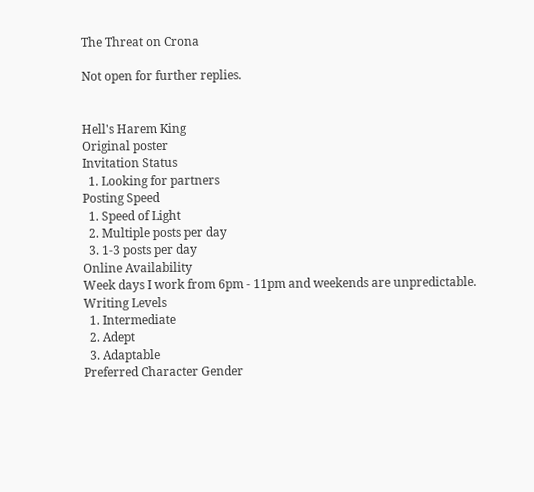The Threat on Crona

Not open for further replies.


Hell's Harem King
Original poster
Invitation Status
  1. Looking for partners
Posting Speed
  1. Speed of Light
  2. Multiple posts per day
  3. 1-3 posts per day
Online Availability
Week days I work from 6pm - 11pm and weekends are unpredictable.
Writing Levels
  1. Intermediate
  2. Adept
  3. Adaptable
Preferred Character Gender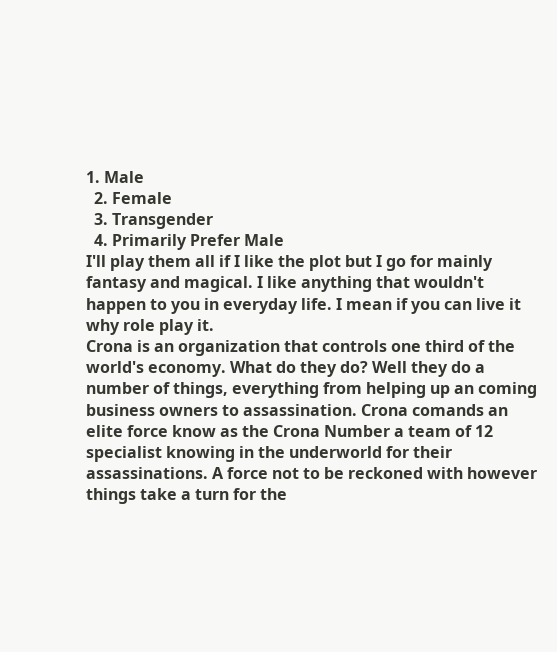1. Male
  2. Female
  3. Transgender
  4. Primarily Prefer Male
I'll play them all if I like the plot but I go for mainly fantasy and magical. I like anything that wouldn't happen to you in everyday life. I mean if you can live it why role play it.
Crona is an organization that controls one third of the world's economy. What do they do? Well they do a number of things, everything from helping up an coming business owners to assassination. Crona comands an elite force know as the Crona Number a team of 12 specialist knowing in the underworld for their assassinations. A force not to be reckoned with however things take a turn for the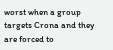worst when a group targets Crona and they are forced to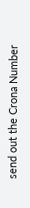send out the Crona Number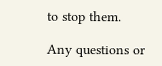to stop them.

Any questions or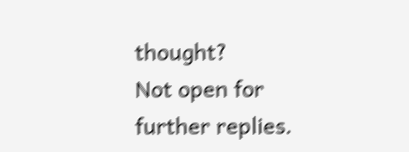thought?
Not open for further replies.